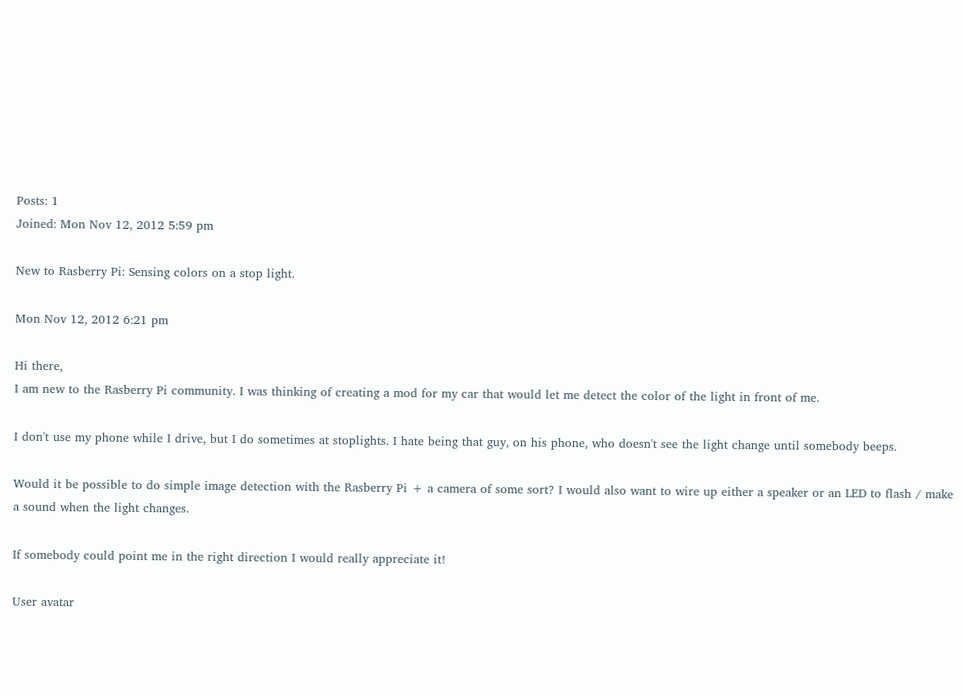Posts: 1
Joined: Mon Nov 12, 2012 5:59 pm

New to Rasberry Pi: Sensing colors on a stop light.

Mon Nov 12, 2012 6:21 pm

Hi there,
I am new to the Rasberry Pi community. I was thinking of creating a mod for my car that would let me detect the color of the light in front of me.

I don't use my phone while I drive, but I do sometimes at stoplights. I hate being that guy, on his phone, who doesn't see the light change until somebody beeps.

Would it be possible to do simple image detection with the Rasberry Pi + a camera of some sort? I would also want to wire up either a speaker or an LED to flash / make a sound when the light changes.

If somebody could point me in the right direction I would really appreciate it!

User avatar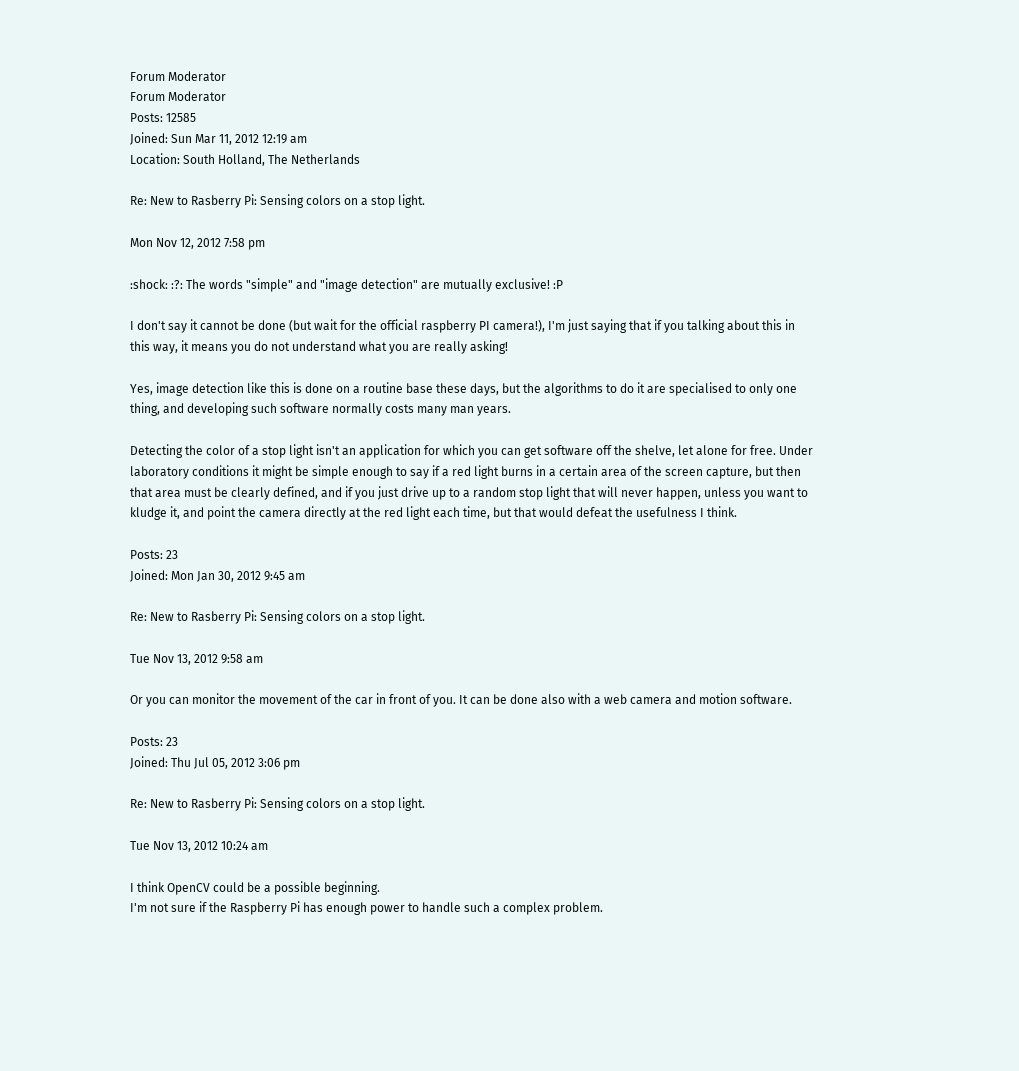Forum Moderator
Forum Moderator
Posts: 12585
Joined: Sun Mar 11, 2012 12:19 am
Location: South Holland, The Netherlands

Re: New to Rasberry Pi: Sensing colors on a stop light.

Mon Nov 12, 2012 7:58 pm

:shock: :?: The words "simple" and "image detection" are mutually exclusive! :P

I don't say it cannot be done (but wait for the official raspberry PI camera!), I'm just saying that if you talking about this in this way, it means you do not understand what you are really asking!

Yes, image detection like this is done on a routine base these days, but the algorithms to do it are specialised to only one thing, and developing such software normally costs many man years.

Detecting the color of a stop light isn't an application for which you can get software off the shelve, let alone for free. Under laboratory conditions it might be simple enough to say if a red light burns in a certain area of the screen capture, but then that area must be clearly defined, and if you just drive up to a random stop light that will never happen, unless you want to kludge it, and point the camera directly at the red light each time, but that would defeat the usefulness I think.

Posts: 23
Joined: Mon Jan 30, 2012 9:45 am

Re: New to Rasberry Pi: Sensing colors on a stop light.

Tue Nov 13, 2012 9:58 am

Or you can monitor the movement of the car in front of you. It can be done also with a web camera and motion software.

Posts: 23
Joined: Thu Jul 05, 2012 3:06 pm

Re: New to Rasberry Pi: Sensing colors on a stop light.

Tue Nov 13, 2012 10:24 am

I think OpenCV could be a possible beginning.
I'm not sure if the Raspberry Pi has enough power to handle such a complex problem.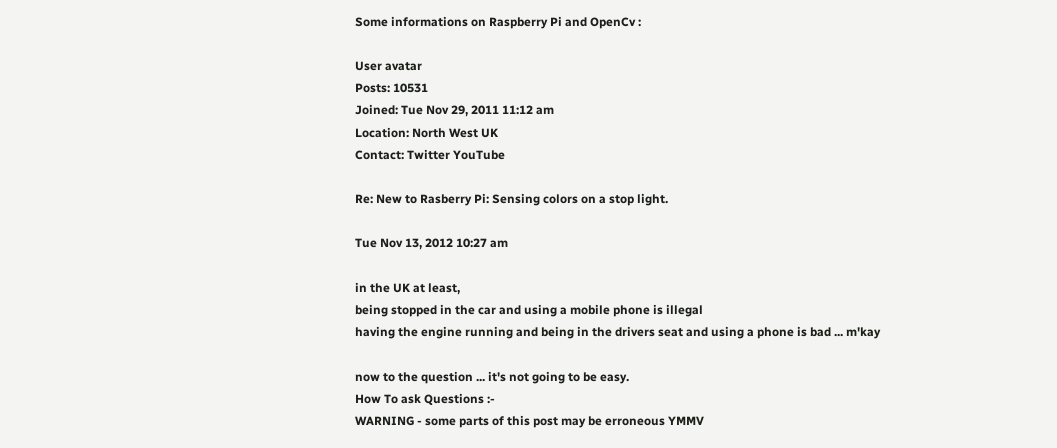Some informations on Raspberry Pi and OpenCv :

User avatar
Posts: 10531
Joined: Tue Nov 29, 2011 11:12 am
Location: North West UK
Contact: Twitter YouTube

Re: New to Rasberry Pi: Sensing colors on a stop light.

Tue Nov 13, 2012 10:27 am

in the UK at least,
being stopped in the car and using a mobile phone is illegal
having the engine running and being in the drivers seat and using a phone is bad ... m'kay

now to the question ... it's not going to be easy.
How To ask Questions :-
WARNING - some parts of this post may be erroneous YMMV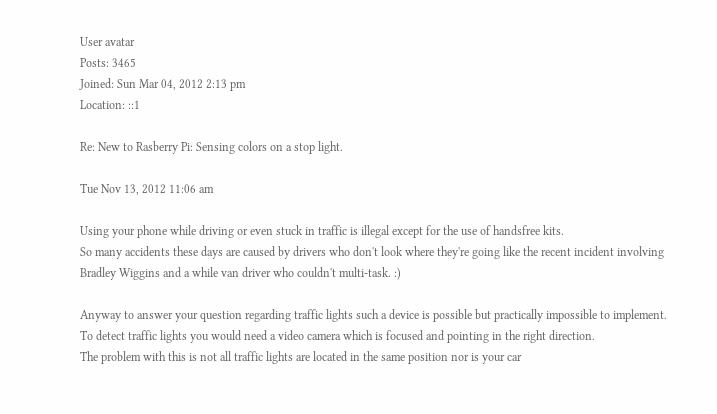User avatar
Posts: 3465
Joined: Sun Mar 04, 2012 2:13 pm
Location: ::1

Re: New to Rasberry Pi: Sensing colors on a stop light.

Tue Nov 13, 2012 11:06 am

Using your phone while driving or even stuck in traffic is illegal except for the use of handsfree kits.
So many accidents these days are caused by drivers who don't look where they're going like the recent incident involving Bradley Wiggins and a while van driver who couldn't multi-task. :)

Anyway to answer your question regarding traffic lights such a device is possible but practically impossible to implement.
To detect traffic lights you would need a video camera which is focused and pointing in the right direction.
The problem with this is not all traffic lights are located in the same position nor is your car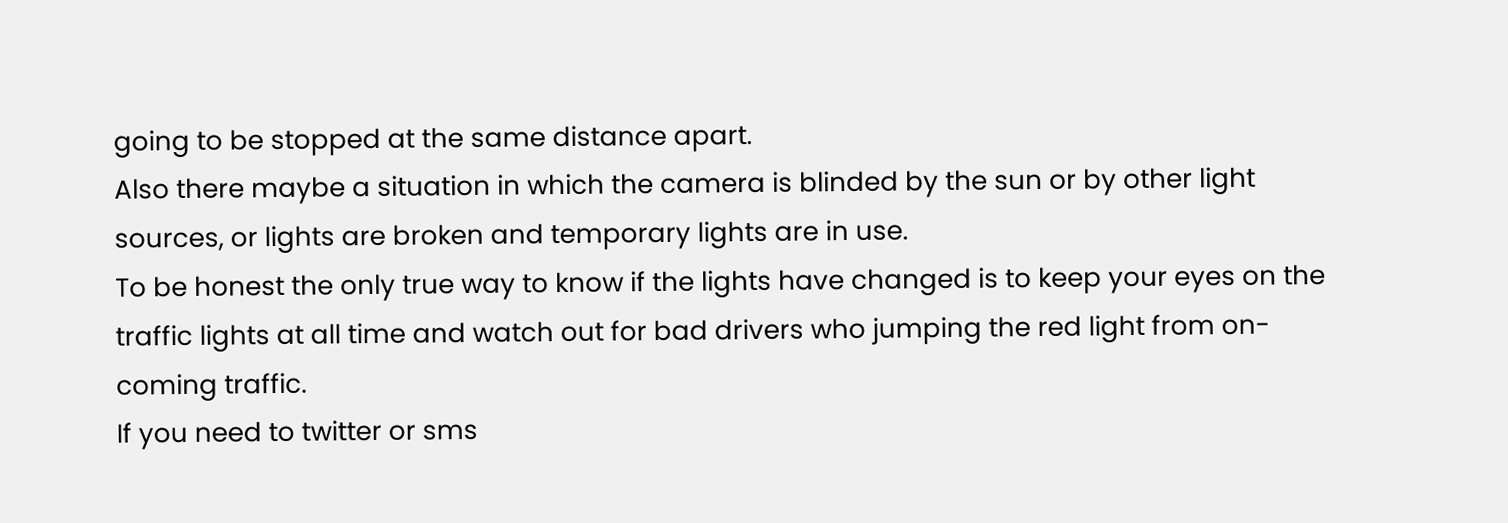going to be stopped at the same distance apart.
Also there maybe a situation in which the camera is blinded by the sun or by other light sources, or lights are broken and temporary lights are in use.
To be honest the only true way to know if the lights have changed is to keep your eyes on the traffic lights at all time and watch out for bad drivers who jumping the red light from on-coming traffic.
If you need to twitter or sms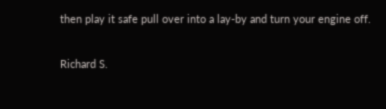then play it safe pull over into a lay-by and turn your engine off.

Richard S.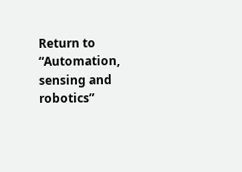Return to “Automation, sensing and robotics”